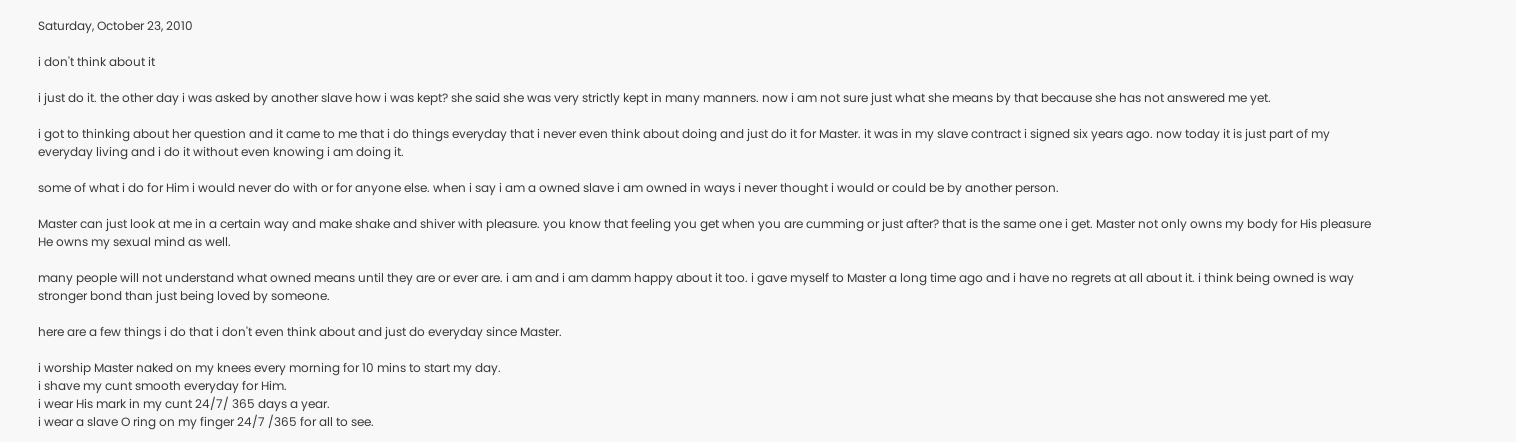Saturday, October 23, 2010

i don't think about it

i just do it. the other day i was asked by another slave how i was kept? she said she was very strictly kept in many manners. now i am not sure just what she means by that because she has not answered me yet.

i got to thinking about her question and it came to me that i do things everyday that i never even think about doing and just do it for Master. it was in my slave contract i signed six years ago. now today it is just part of my everyday living and i do it without even knowing i am doing it.

some of what i do for Him i would never do with or for anyone else. when i say i am a owned slave i am owned in ways i never thought i would or could be by another person.

Master can just look at me in a certain way and make shake and shiver with pleasure. you know that feeling you get when you are cumming or just after? that is the same one i get. Master not only owns my body for His pleasure He owns my sexual mind as well.

many people will not understand what owned means until they are or ever are. i am and i am damm happy about it too. i gave myself to Master a long time ago and i have no regrets at all about it. i think being owned is way stronger bond than just being loved by someone.

here are a few things i do that i don't even think about and just do everyday since Master.

i worship Master naked on my knees every morning for 10 mins to start my day.
i shave my cunt smooth everyday for Him.
i wear His mark in my cunt 24/7/ 365 days a year.
i wear a slave O ring on my finger 24/7 /365 for all to see.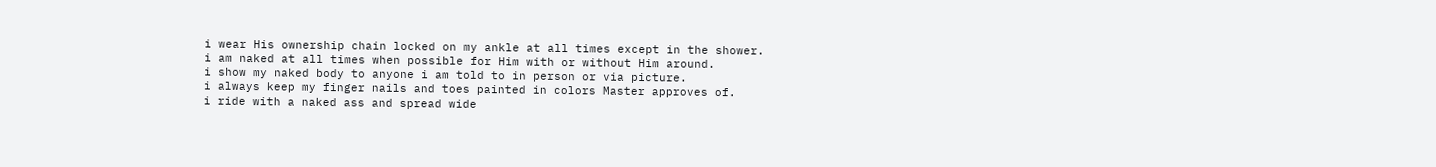i wear His ownership chain locked on my ankle at all times except in the shower.
i am naked at all times when possible for Him with or without Him around.
i show my naked body to anyone i am told to in person or via picture.
i always keep my finger nails and toes painted in colors Master approves of.
i ride with a naked ass and spread wide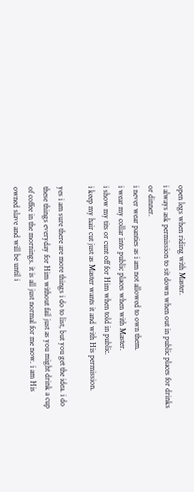open legs when riding with Master.
i always ask permission to sit down when out in public places for drinks or dinner.
i never wear panties as i am not allowed to own them.
i wear my collar into public places when with Master.
i show my tits or cunt off for Him when told in public.
i keep my hair cut just as Master wants it and with His permission.

yes i am sure there are more things i do to list, but you get the idea. i do these things everyday for Him without fail just as you might drink a cup of coffee in the mornings. it is all just normal for me now. i am His owned slave and will be until i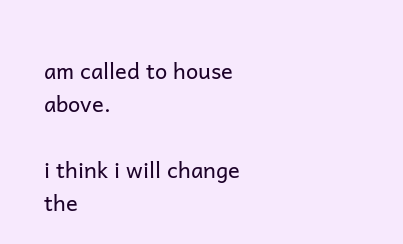am called to house above.

i think i will change the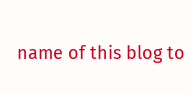name of this blog to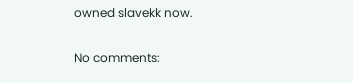owned slavekk now.

No comments: